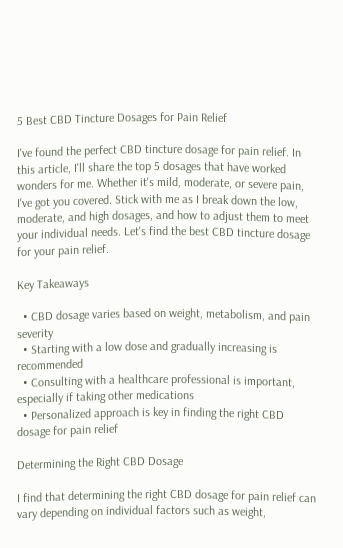5 Best CBD Tincture Dosages for Pain Relief

I've found the perfect CBD tincture dosage for pain relief. In this article, I'll share the top 5 dosages that have worked wonders for me. Whether it's mild, moderate, or severe pain, I've got you covered. Stick with me as I break down the low, moderate, and high dosages, and how to adjust them to meet your individual needs. Let's find the best CBD tincture dosage for your pain relief.

Key Takeaways

  • CBD dosage varies based on weight, metabolism, and pain severity
  • Starting with a low dose and gradually increasing is recommended
  • Consulting with a healthcare professional is important, especially if taking other medications
  • Personalized approach is key in finding the right CBD dosage for pain relief

Determining the Right CBD Dosage

I find that determining the right CBD dosage for pain relief can vary depending on individual factors such as weight,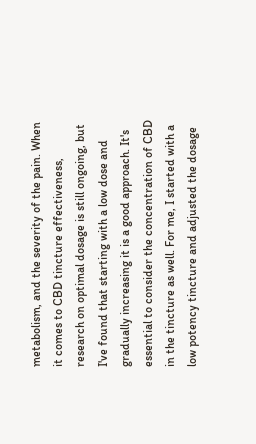metabolism, and the severity of the pain. When it comes to CBD tincture effectiveness, research on optimal dosage is still ongoing, but I've found that starting with a low dose and gradually increasing it is a good approach. It's essential to consider the concentration of CBD in the tincture as well. For me, I started with a low potency tincture and adjusted the dosage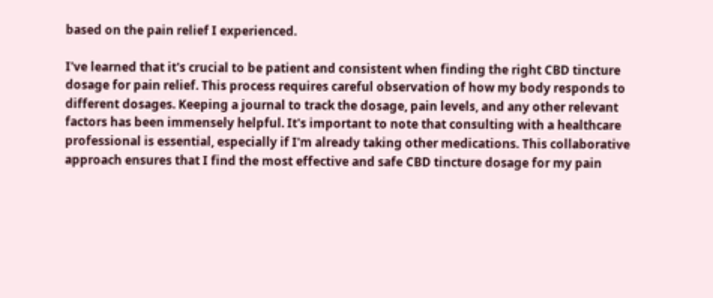based on the pain relief I experienced.

I've learned that it's crucial to be patient and consistent when finding the right CBD tincture dosage for pain relief. This process requires careful observation of how my body responds to different dosages. Keeping a journal to track the dosage, pain levels, and any other relevant factors has been immensely helpful. It's important to note that consulting with a healthcare professional is essential, especially if I'm already taking other medications. This collaborative approach ensures that I find the most effective and safe CBD tincture dosage for my pain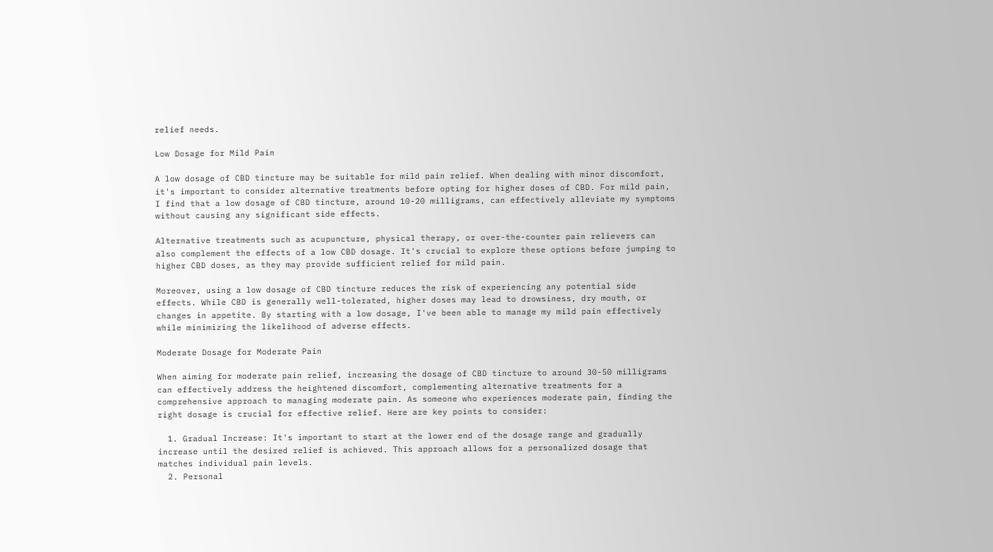relief needs.

Low Dosage for Mild Pain

A low dosage of CBD tincture may be suitable for mild pain relief. When dealing with minor discomfort, it's important to consider alternative treatments before opting for higher doses of CBD. For mild pain, I find that a low dosage of CBD tincture, around 10-20 milligrams, can effectively alleviate my symptoms without causing any significant side effects.

Alternative treatments such as acupuncture, physical therapy, or over-the-counter pain relievers can also complement the effects of a low CBD dosage. It's crucial to explore these options before jumping to higher CBD doses, as they may provide sufficient relief for mild pain.

Moreover, using a low dosage of CBD tincture reduces the risk of experiencing any potential side effects. While CBD is generally well-tolerated, higher doses may lead to drowsiness, dry mouth, or changes in appetite. By starting with a low dosage, I've been able to manage my mild pain effectively while minimizing the likelihood of adverse effects.

Moderate Dosage for Moderate Pain

When aiming for moderate pain relief, increasing the dosage of CBD tincture to around 30-50 milligrams can effectively address the heightened discomfort, complementing alternative treatments for a comprehensive approach to managing moderate pain. As someone who experiences moderate pain, finding the right dosage is crucial for effective relief. Here are key points to consider:

  1. Gradual Increase: It's important to start at the lower end of the dosage range and gradually increase until the desired relief is achieved. This approach allows for a personalized dosage that matches individual pain levels.
  2. Personal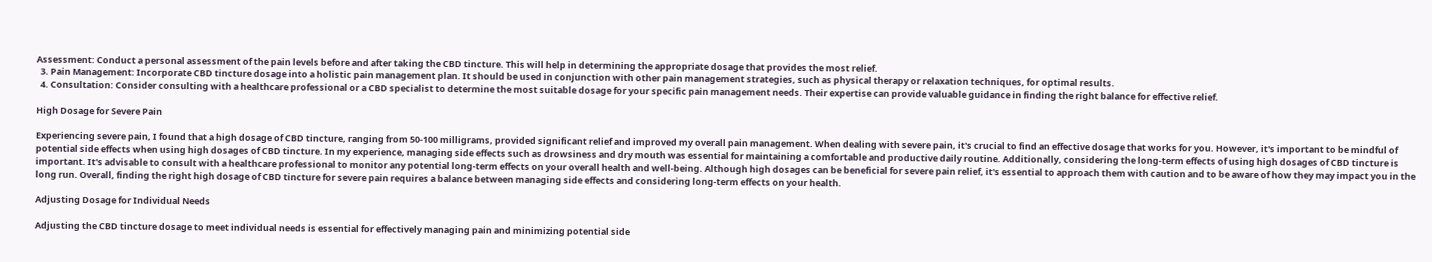Assessment: Conduct a personal assessment of the pain levels before and after taking the CBD tincture. This will help in determining the appropriate dosage that provides the most relief.
  3. Pain Management: Incorporate CBD tincture dosage into a holistic pain management plan. It should be used in conjunction with other pain management strategies, such as physical therapy or relaxation techniques, for optimal results.
  4. Consultation: Consider consulting with a healthcare professional or a CBD specialist to determine the most suitable dosage for your specific pain management needs. Their expertise can provide valuable guidance in finding the right balance for effective relief.

High Dosage for Severe Pain

Experiencing severe pain, I found that a high dosage of CBD tincture, ranging from 50-100 milligrams, provided significant relief and improved my overall pain management. When dealing with severe pain, it's crucial to find an effective dosage that works for you. However, it's important to be mindful of potential side effects when using high dosages of CBD tincture. In my experience, managing side effects such as drowsiness and dry mouth was essential for maintaining a comfortable and productive daily routine. Additionally, considering the long-term effects of using high dosages of CBD tincture is important. It's advisable to consult with a healthcare professional to monitor any potential long-term effects on your overall health and well-being. Although high dosages can be beneficial for severe pain relief, it's essential to approach them with caution and to be aware of how they may impact you in the long run. Overall, finding the right high dosage of CBD tincture for severe pain requires a balance between managing side effects and considering long-term effects on your health.

Adjusting Dosage for Individual Needs

Adjusting the CBD tincture dosage to meet individual needs is essential for effectively managing pain and minimizing potential side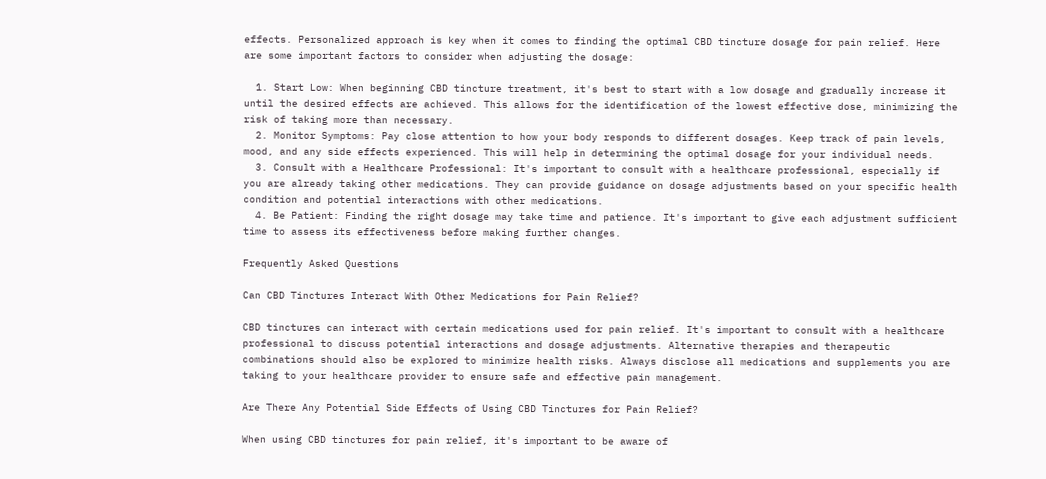effects. Personalized approach is key when it comes to finding the optimal CBD tincture dosage for pain relief. Here are some important factors to consider when adjusting the dosage:

  1. Start Low: When beginning CBD tincture treatment, it's best to start with a low dosage and gradually increase it until the desired effects are achieved. This allows for the identification of the lowest effective dose, minimizing the risk of taking more than necessary.
  2. Monitor Symptoms: Pay close attention to how your body responds to different dosages. Keep track of pain levels, mood, and any side effects experienced. This will help in determining the optimal dosage for your individual needs.
  3. Consult with a Healthcare Professional: It's important to consult with a healthcare professional, especially if you are already taking other medications. They can provide guidance on dosage adjustments based on your specific health condition and potential interactions with other medications.
  4. Be Patient: Finding the right dosage may take time and patience. It's important to give each adjustment sufficient time to assess its effectiveness before making further changes.

Frequently Asked Questions

Can CBD Tinctures Interact With Other Medications for Pain Relief?

CBD tinctures can interact with certain medications used for pain relief. It's important to consult with a healthcare professional to discuss potential interactions and dosage adjustments. Alternative therapies and therapeutic combinations should also be explored to minimize health risks. Always disclose all medications and supplements you are taking to your healthcare provider to ensure safe and effective pain management.

Are There Any Potential Side Effects of Using CBD Tinctures for Pain Relief?

When using CBD tinctures for pain relief, it's important to be aware of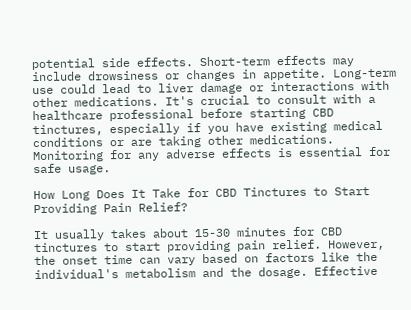potential side effects. Short-term effects may include drowsiness or changes in appetite. Long-term use could lead to liver damage or interactions with other medications. It's crucial to consult with a healthcare professional before starting CBD tinctures, especially if you have existing medical conditions or are taking other medications. Monitoring for any adverse effects is essential for safe usage.

How Long Does It Take for CBD Tinctures to Start Providing Pain Relief?

It usually takes about 15-30 minutes for CBD tinctures to start providing pain relief. However, the onset time can vary based on factors like the individual's metabolism and the dosage. Effective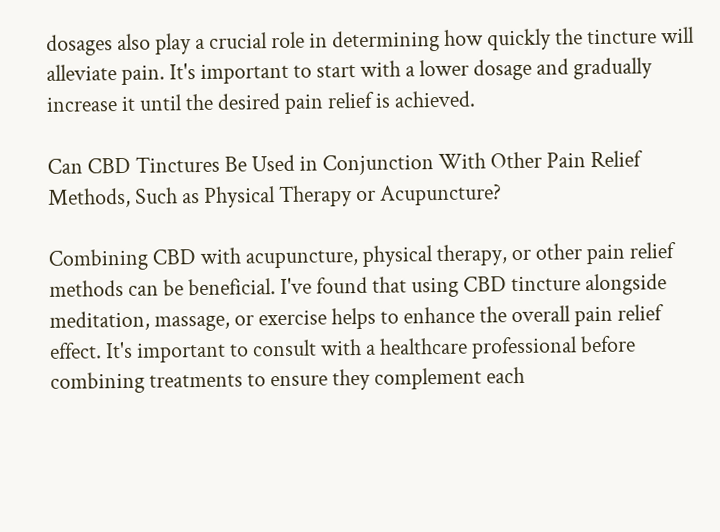dosages also play a crucial role in determining how quickly the tincture will alleviate pain. It's important to start with a lower dosage and gradually increase it until the desired pain relief is achieved.

Can CBD Tinctures Be Used in Conjunction With Other Pain Relief Methods, Such as Physical Therapy or Acupuncture?

Combining CBD with acupuncture, physical therapy, or other pain relief methods can be beneficial. I've found that using CBD tincture alongside meditation, massage, or exercise helps to enhance the overall pain relief effect. It's important to consult with a healthcare professional before combining treatments to ensure they complement each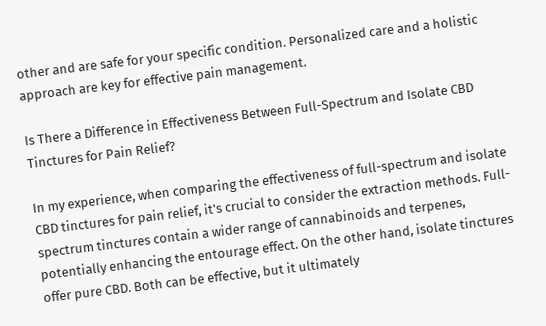other and are safe for your specific condition. Personalized care and a holistic approach are key for effective pain management.

Is There a Difference in Effectiveness Between Full-Spectrum and Isolate CBD Tinctures for Pain Relief?

In my experience, when comparing the effectiveness of full-spectrum and isolate CBD tinctures for pain relief, it's crucial to consider the extraction methods. Full-spectrum tinctures contain a wider range of cannabinoids and terpenes, potentially enhancing the entourage effect. On the other hand, isolate tinctures offer pure CBD. Both can be effective, but it ultimately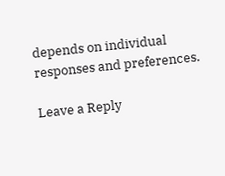depends on individual responses and preferences.

Leave a Reply